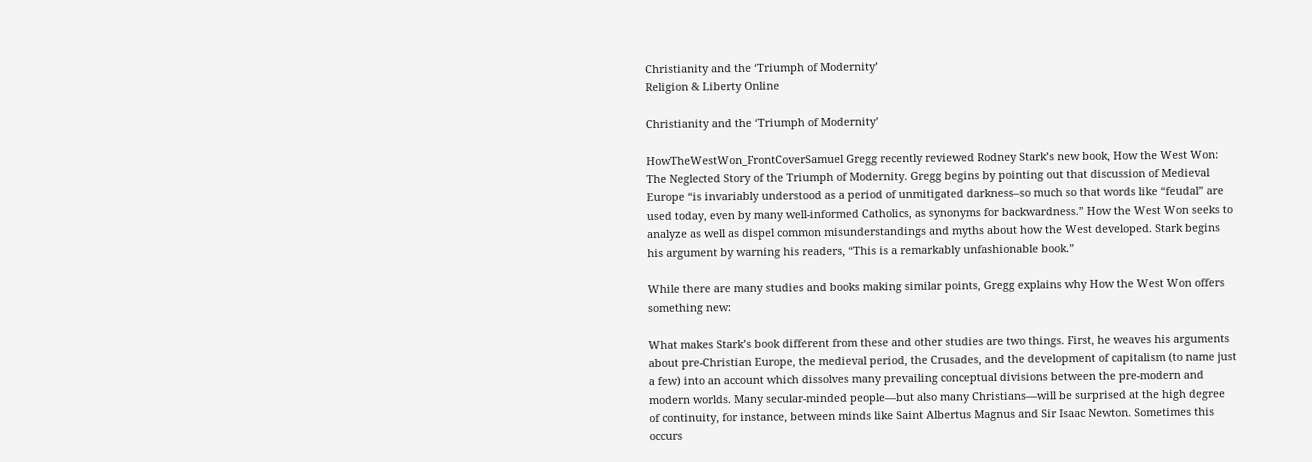Christianity and the ‘Triumph of Modernity’
Religion & Liberty Online

Christianity and the ‘Triumph of Modernity’

HowTheWestWon_FrontCoverSamuel Gregg recently reviewed Rodney Stark’s new book, How the West Won: The Neglected Story of the Triumph of Modernity. Gregg begins by pointing out that discussion of Medieval Europe “is invariably understood as a period of unmitigated darkness–so much so that words like “feudal” are used today, even by many well-informed Catholics, as synonyms for backwardness.” How the West Won seeks to analyze as well as dispel common misunderstandings and myths about how the West developed. Stark begins his argument by warning his readers, “This is a remarkably unfashionable book.”

While there are many studies and books making similar points, Gregg explains why How the West Won offers something new:

What makes Stark’s book different from these and other studies are two things. First, he weaves his arguments about pre-Christian Europe, the medieval period, the Crusades, and the development of capitalism (to name just a few) into an account which dissolves many prevailing conceptual divisions between the pre-modern and modern worlds. Many secular-minded people—but also many Christians—will be surprised at the high degree of continuity, for instance, between minds like Saint Albertus Magnus and Sir Isaac Newton. Sometimes this occurs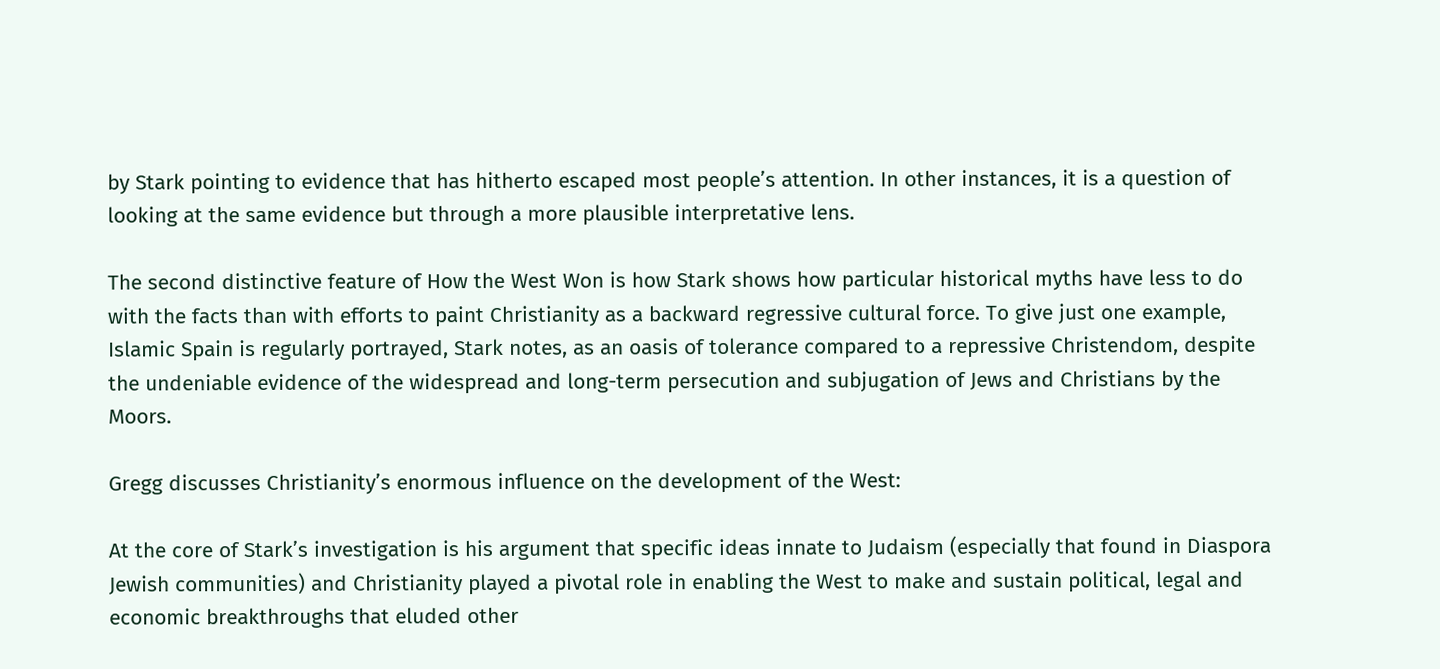by Stark pointing to evidence that has hitherto escaped most people’s attention. In other instances, it is a question of looking at the same evidence but through a more plausible interpretative lens.

The second distinctive feature of How the West Won is how Stark shows how particular historical myths have less to do with the facts than with efforts to paint Christianity as a backward regressive cultural force. To give just one example, Islamic Spain is regularly portrayed, Stark notes, as an oasis of tolerance compared to a repressive Christendom, despite the undeniable evidence of the widespread and long-term persecution and subjugation of Jews and Christians by the Moors.

Gregg discusses Christianity’s enormous influence on the development of the West:

At the core of Stark’s investigation is his argument that specific ideas innate to Judaism (especially that found in Diaspora Jewish communities) and Christianity played a pivotal role in enabling the West to make and sustain political, legal and economic breakthroughs that eluded other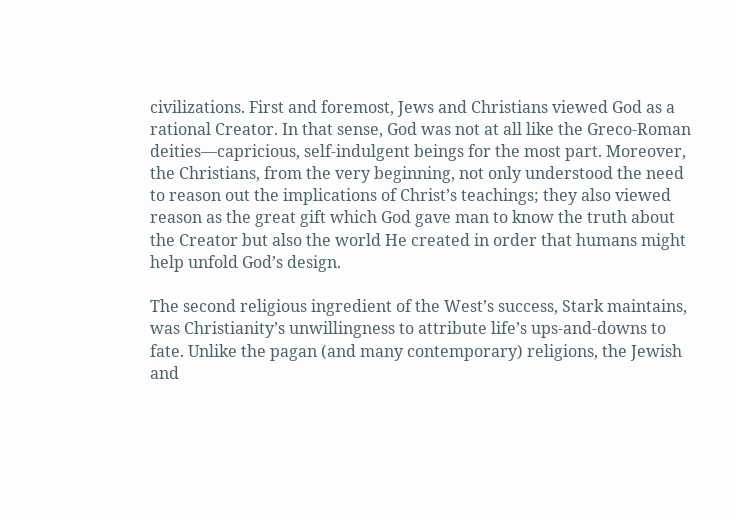civilizations. First and foremost, Jews and Christians viewed God as a rational Creator. In that sense, God was not at all like the Greco-Roman deities—capricious, self-indulgent beings for the most part. Moreover, the Christians, from the very beginning, not only understood the need to reason out the implications of Christ’s teachings; they also viewed reason as the great gift which God gave man to know the truth about the Creator but also the world He created in order that humans might help unfold God’s design.

The second religious ingredient of the West’s success, Stark maintains, was Christianity’s unwillingness to attribute life’s ups-and-downs to fate. Unlike the pagan (and many contemporary) religions, the Jewish and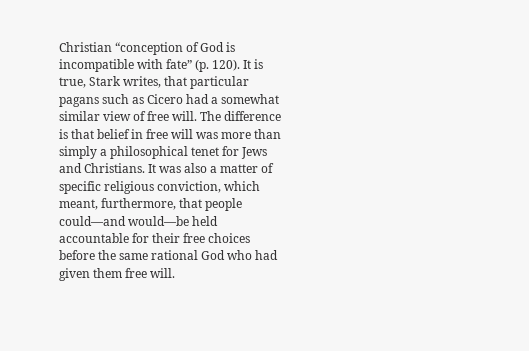Christian “conception of God is incompatible with fate” (p. 120). It is true, Stark writes, that particular pagans such as Cicero had a somewhat similar view of free will. The difference is that belief in free will was more than simply a philosophical tenet for Jews and Christians. It was also a matter of specific religious conviction, which meant, furthermore, that people could—and would—be held accountable for their free choices before the same rational God who had given them free will.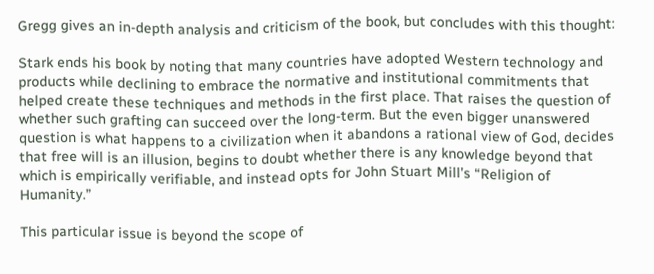Gregg gives an in-depth analysis and criticism of the book, but concludes with this thought:

Stark ends his book by noting that many countries have adopted Western technology and products while declining to embrace the normative and institutional commitments that helped create these techniques and methods in the first place. That raises the question of whether such grafting can succeed over the long-term. But the even bigger unanswered question is what happens to a civilization when it abandons a rational view of God, decides that free will is an illusion, begins to doubt whether there is any knowledge beyond that which is empirically verifiable, and instead opts for John Stuart Mill’s “Religion of Humanity.”

This particular issue is beyond the scope of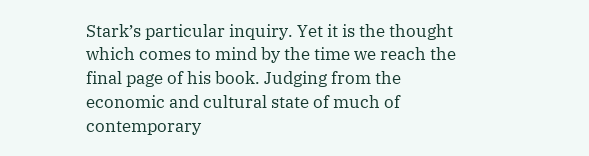Stark’s particular inquiry. Yet it is the thought which comes to mind by the time we reach the final page of his book. Judging from the economic and cultural state of much of contemporary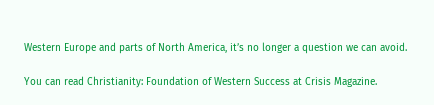Western Europe and parts of North America, it’s no longer a question we can avoid.

You can read Christianity: Foundation of Western Success at Crisis Magazine.